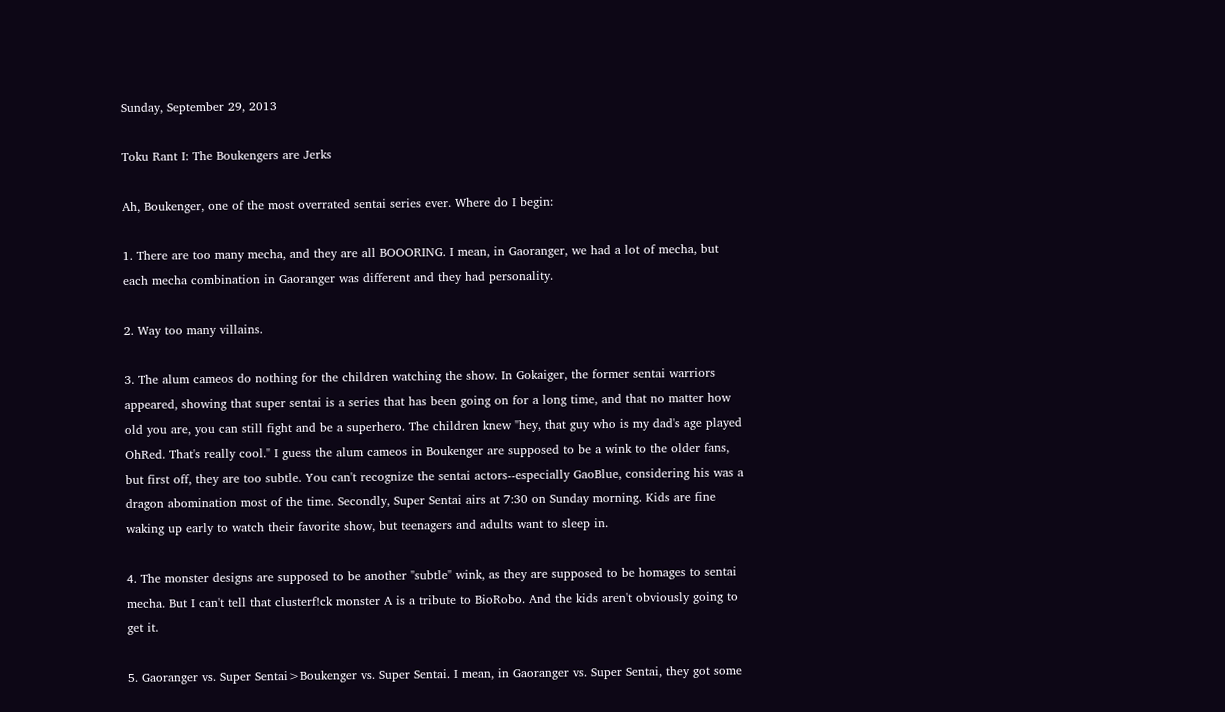Sunday, September 29, 2013

Toku Rant I: The Boukengers are Jerks

Ah, Boukenger, one of the most overrated sentai series ever. Where do I begin:

1. There are too many mecha, and they are all BOOORING. I mean, in Gaoranger, we had a lot of mecha, but each mecha combination in Gaoranger was different and they had personality.

2. Way too many villains.

3. The alum cameos do nothing for the children watching the show. In Gokaiger, the former sentai warriors appeared, showing that super sentai is a series that has been going on for a long time, and that no matter how old you are, you can still fight and be a superhero. The children knew "hey, that guy who is my dad's age played OhRed. That's really cool." I guess the alum cameos in Boukenger are supposed to be a wink to the older fans, but first off, they are too subtle. You can't recognize the sentai actors--especially GaoBlue, considering his was a dragon abomination most of the time. Secondly, Super Sentai airs at 7:30 on Sunday morning. Kids are fine waking up early to watch their favorite show, but teenagers and adults want to sleep in.

4. The monster designs are supposed to be another "subtle" wink, as they are supposed to be homages to sentai mecha. But I can't tell that clusterf!ck monster A is a tribute to BioRobo. And the kids aren't obviously going to get it.

5. Gaoranger vs. Super Sentai>Boukenger vs. Super Sentai. I mean, in Gaoranger vs. Super Sentai, they got some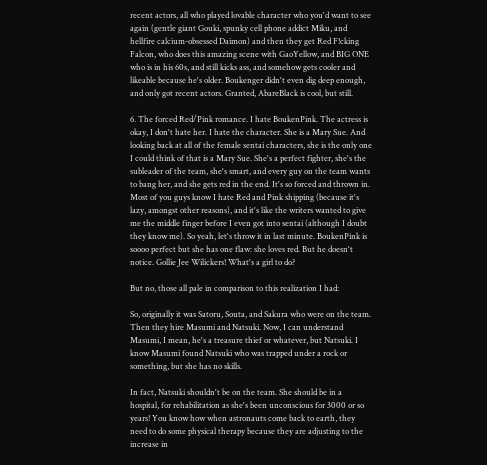recent actors, all who played lovable character who you'd want to see again (gentle giant Gouki, spunky cell phone addict Miku, and hellfire calcium-obsessed Daimon) and then they get Red F!cking Falcon, who does this amazing scene with GaoYellow, and BIG ONE who is in his 60s, and still kicks ass, and somehow gets cooler and likeable because he's older. Boukenger didn't even dig deep enough, and only got recent actors. Granted, AbareBlack is cool, but still.

6. The forced Red/Pink romance. I hate BoukenPink. The actress is okay, I don't hate her. I hate the character. She is a Mary Sue. And looking back at all of the female sentai characters, she is the only one I could think of that is a Mary Sue. She's a perfect fighter, she's the subleader of the team, she's smart, and every guy on the team wants to bang her, and she gets red in the end. It's so forced and thrown in. Most of you guys know I hate Red and Pink shipping (because it's lazy, amongst other reasons), and it's like the writers wanted to give me the middle finger before I even got into sentai (although I doubt they know me). So yeah, let's throw it in last minute. BoukenPink is soooo perfect but she has one flaw: she loves red. But he doesn't notice. Gollie Jee Wilickers! What's a girl to do?

But no, those all pale in comparison to this realization I had:

So, originally it was Satoru, Souta, and Sakura who were on the team. Then they hire Masumi and Natsuki. Now, I can understand Masumi, I mean, he's a treasure thief or whatever, but Natsuki. I know Masumi found Natsuki who was trapped under a rock or something, but she has no skills.

In fact, Natsuki shouldn't be on the team. She should be in a hospital, for rehabilitation as she's been unconscious for 3000 or so years! You know how when astronauts come back to earth, they need to do some physical therapy because they are adjusting to the increase in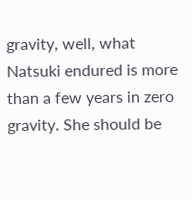gravity, well, what Natsuki endured is more than a few years in zero gravity. She should be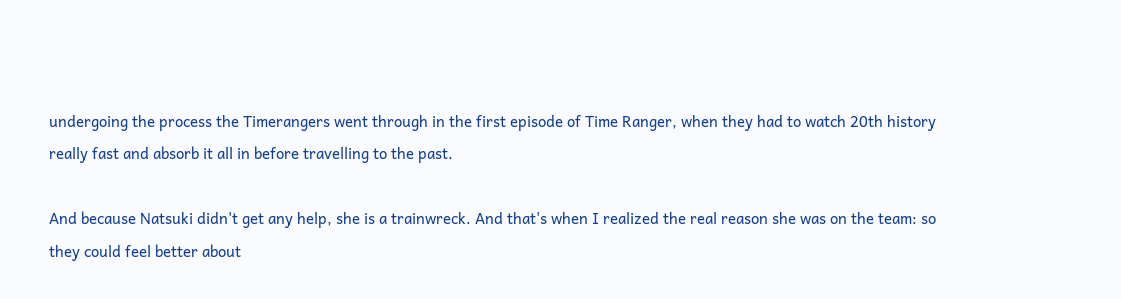undergoing the process the Timerangers went through in the first episode of Time Ranger, when they had to watch 20th history really fast and absorb it all in before travelling to the past.

And because Natsuki didn't get any help, she is a trainwreck. And that's when I realized the real reason she was on the team: so they could feel better about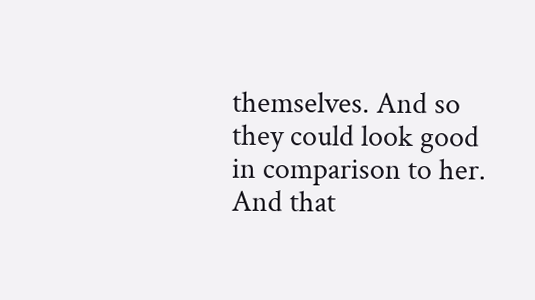themselves. And so they could look good in comparison to her. And that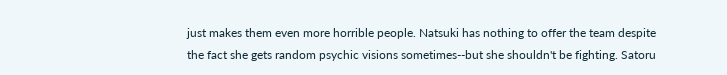just makes them even more horrible people. Natsuki has nothing to offer the team despite the fact she gets random psychic visions sometimes--but she shouldn't be fighting. Satoru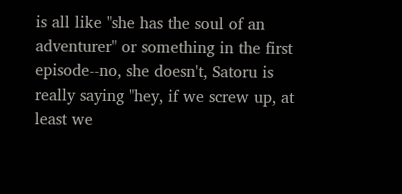is all like "she has the soul of an adventurer" or something in the first episode--no, she doesn't, Satoru is really saying "hey, if we screw up, at least we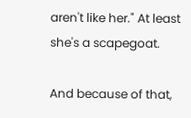aren't like her." At least she's a scapegoat.

And because of that,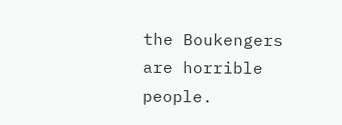the Boukengers are horrible people.